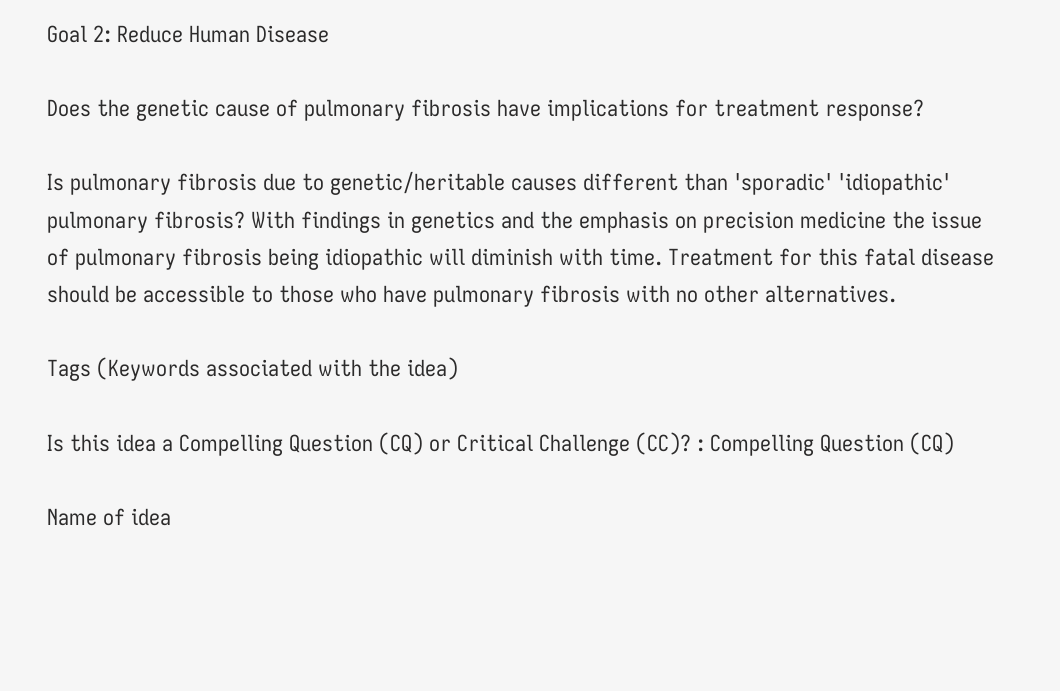Goal 2: Reduce Human Disease

Does the genetic cause of pulmonary fibrosis have implications for treatment response?

Is pulmonary fibrosis due to genetic/heritable causes different than 'sporadic' 'idiopathic' pulmonary fibrosis? With findings in genetics and the emphasis on precision medicine the issue of pulmonary fibrosis being idiopathic will diminish with time. Treatment for this fatal disease should be accessible to those who have pulmonary fibrosis with no other alternatives.

Tags (Keywords associated with the idea)

Is this idea a Compelling Question (CQ) or Critical Challenge (CC)? : Compelling Question (CQ)

Name of idea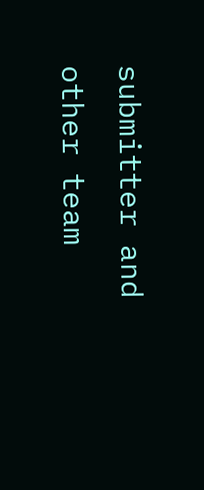submitter and other team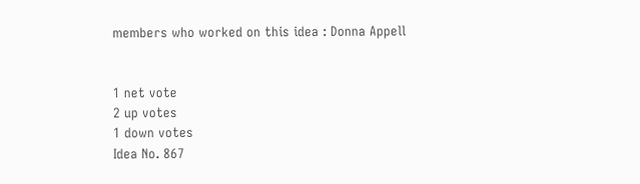members who worked on this idea : Donna Appell


1 net vote
2 up votes
1 down votes
Idea No. 867